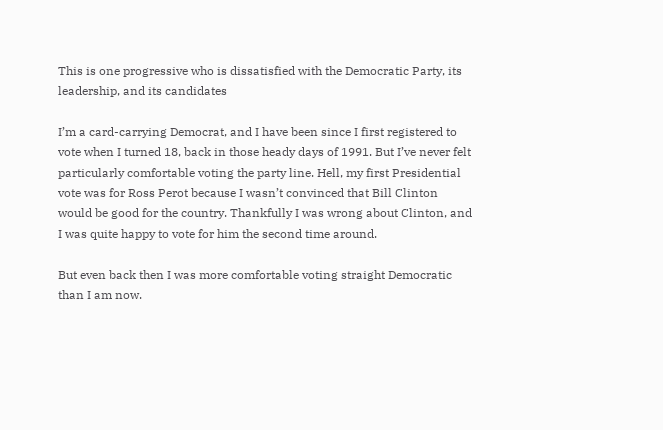This is one progressive who is dissatisfied with the Democratic Party, its leadership, and its candidates

I’m a card-carrying Democrat, and I have been since I first registered to vote when I turned 18, back in those heady days of 1991. But I’ve never felt particularly comfortable voting the party line. Hell, my first Presidential vote was for Ross Perot because I wasn’t convinced that Bill Clinton would be good for the country. Thankfully I was wrong about Clinton, and I was quite happy to vote for him the second time around.

But even back then I was more comfortable voting straight Democratic than I am now.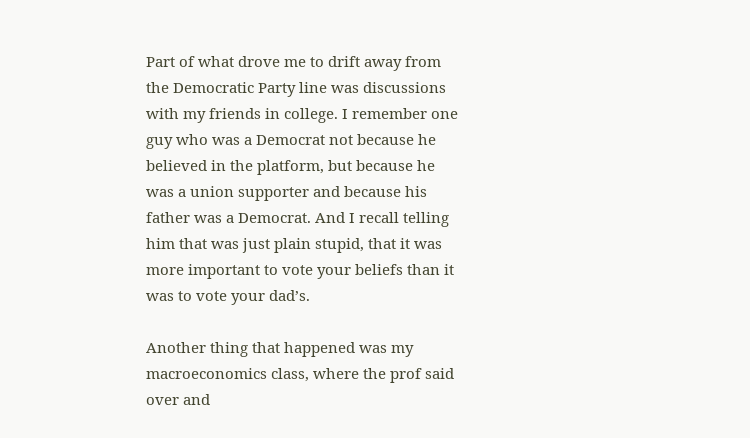Part of what drove me to drift away from the Democratic Party line was discussions with my friends in college. I remember one guy who was a Democrat not because he believed in the platform, but because he was a union supporter and because his father was a Democrat. And I recall telling him that was just plain stupid, that it was more important to vote your beliefs than it was to vote your dad’s.

Another thing that happened was my macroeconomics class, where the prof said over and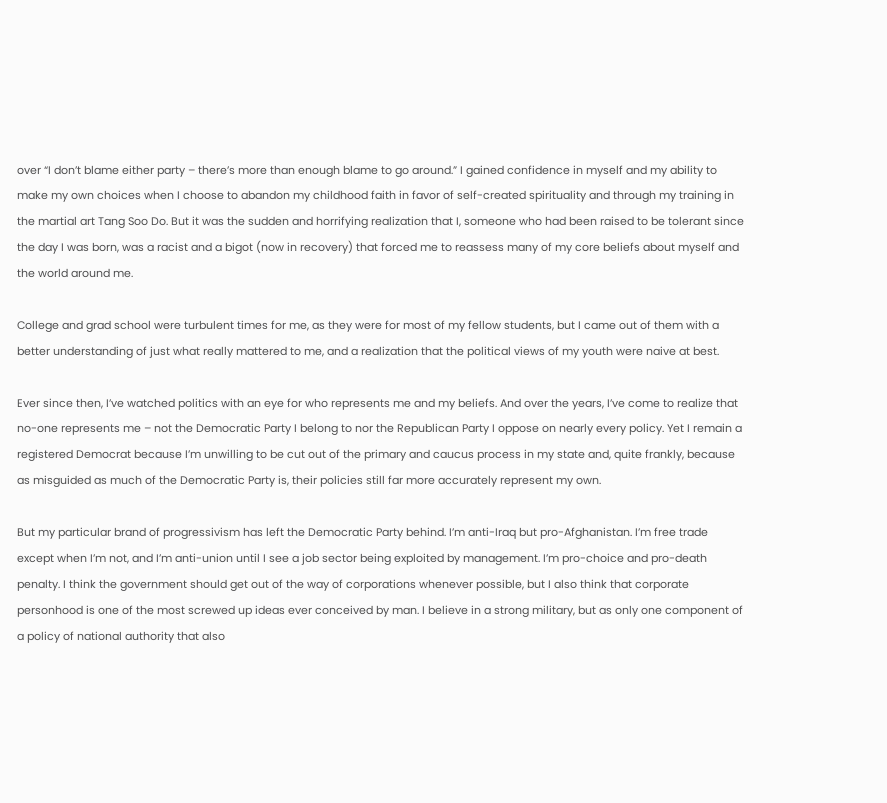over “I don’t blame either party – there’s more than enough blame to go around.” I gained confidence in myself and my ability to make my own choices when I choose to abandon my childhood faith in favor of self-created spirituality and through my training in the martial art Tang Soo Do. But it was the sudden and horrifying realization that I, someone who had been raised to be tolerant since the day I was born, was a racist and a bigot (now in recovery) that forced me to reassess many of my core beliefs about myself and the world around me.

College and grad school were turbulent times for me, as they were for most of my fellow students, but I came out of them with a better understanding of just what really mattered to me, and a realization that the political views of my youth were naive at best.

Ever since then, I’ve watched politics with an eye for who represents me and my beliefs. And over the years, I’ve come to realize that no-one represents me – not the Democratic Party I belong to nor the Republican Party I oppose on nearly every policy. Yet I remain a registered Democrat because I’m unwilling to be cut out of the primary and caucus process in my state and, quite frankly, because as misguided as much of the Democratic Party is, their policies still far more accurately represent my own.

But my particular brand of progressivism has left the Democratic Party behind. I’m anti-Iraq but pro-Afghanistan. I’m free trade except when I’m not, and I’m anti-union until I see a job sector being exploited by management. I’m pro-choice and pro-death penalty. I think the government should get out of the way of corporations whenever possible, but I also think that corporate personhood is one of the most screwed up ideas ever conceived by man. I believe in a strong military, but as only one component of a policy of national authority that also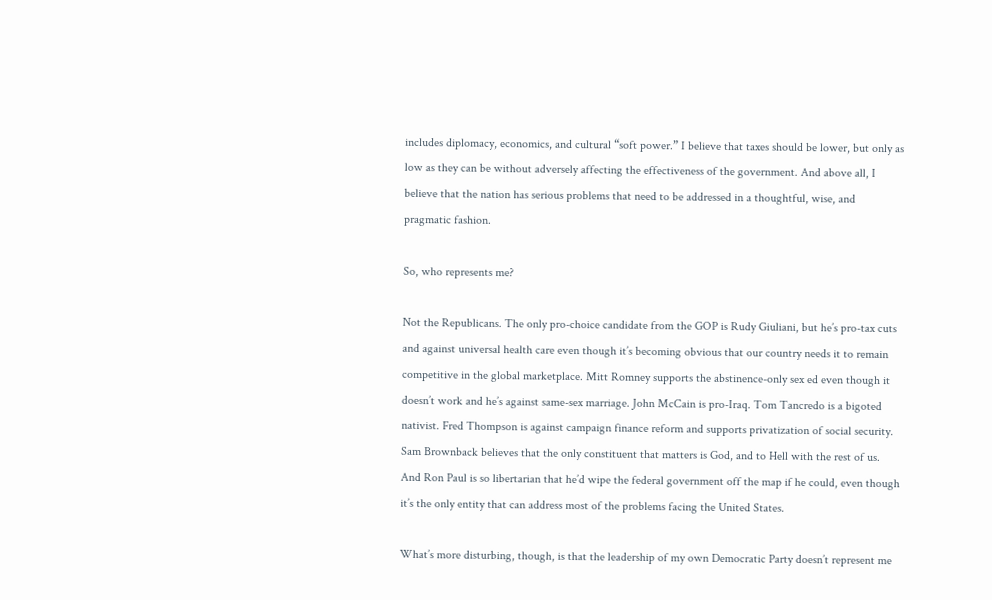includes diplomacy, economics, and cultural “soft power.” I believe that taxes should be lower, but only as low as they can be without adversely affecting the effectiveness of the government. And above all, I believe that the nation has serious problems that need to be addressed in a thoughtful, wise, and pragmatic fashion.

So, who represents me?

Not the Republicans. The only pro-choice candidate from the GOP is Rudy Giuliani, but he’s pro-tax cuts and against universal health care even though it’s becoming obvious that our country needs it to remain competitive in the global marketplace. Mitt Romney supports the abstinence-only sex ed even though it doesn’t work and he’s against same-sex marriage. John McCain is pro-Iraq. Tom Tancredo is a bigoted nativist. Fred Thompson is against campaign finance reform and supports privatization of social security. Sam Brownback believes that the only constituent that matters is God, and to Hell with the rest of us. And Ron Paul is so libertarian that he’d wipe the federal government off the map if he could, even though it’s the only entity that can address most of the problems facing the United States.

What’s more disturbing, though, is that the leadership of my own Democratic Party doesn’t represent me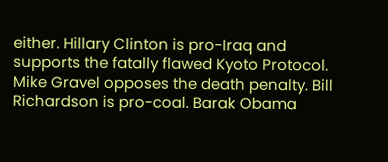either. Hillary Clinton is pro-Iraq and supports the fatally flawed Kyoto Protocol. Mike Gravel opposes the death penalty. Bill Richardson is pro-coal. Barak Obama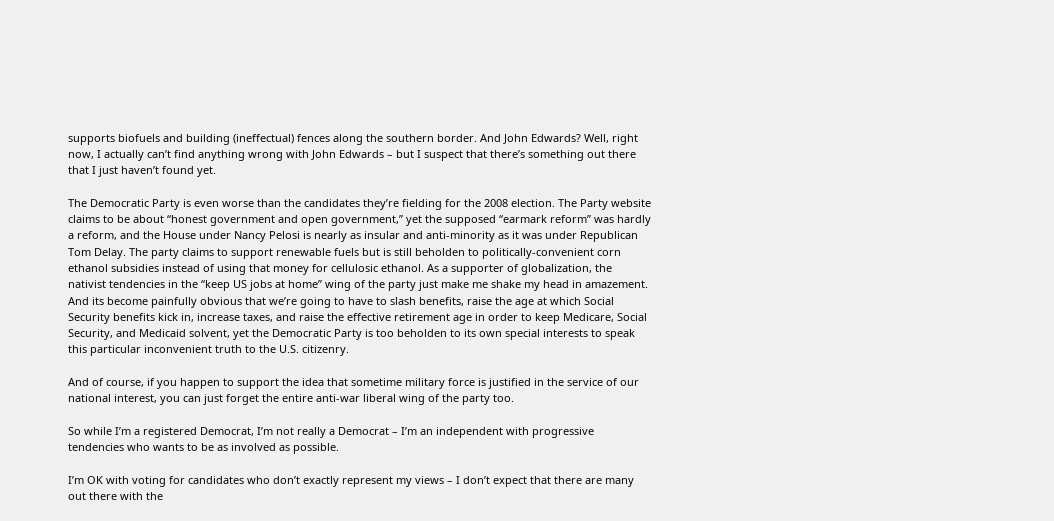supports biofuels and building (ineffectual) fences along the southern border. And John Edwards? Well, right now, I actually can’t find anything wrong with John Edwards – but I suspect that there’s something out there that I just haven’t found yet.

The Democratic Party is even worse than the candidates they’re fielding for the 2008 election. The Party website claims to be about “honest government and open government,” yet the supposed “earmark reform” was hardly a reform, and the House under Nancy Pelosi is nearly as insular and anti-minority as it was under Republican Tom Delay. The party claims to support renewable fuels but is still beholden to politically-convenient corn ethanol subsidies instead of using that money for cellulosic ethanol. As a supporter of globalization, the nativist tendencies in the “keep US jobs at home” wing of the party just make me shake my head in amazement. And its become painfully obvious that we’re going to have to slash benefits, raise the age at which Social Security benefits kick in, increase taxes, and raise the effective retirement age in order to keep Medicare, Social Security, and Medicaid solvent, yet the Democratic Party is too beholden to its own special interests to speak this particular inconvenient truth to the U.S. citizenry.

And of course, if you happen to support the idea that sometime military force is justified in the service of our national interest, you can just forget the entire anti-war liberal wing of the party too.

So while I’m a registered Democrat, I’m not really a Democrat – I’m an independent with progressive tendencies who wants to be as involved as possible.

I’m OK with voting for candidates who don’t exactly represent my views – I don’t expect that there are many out there with the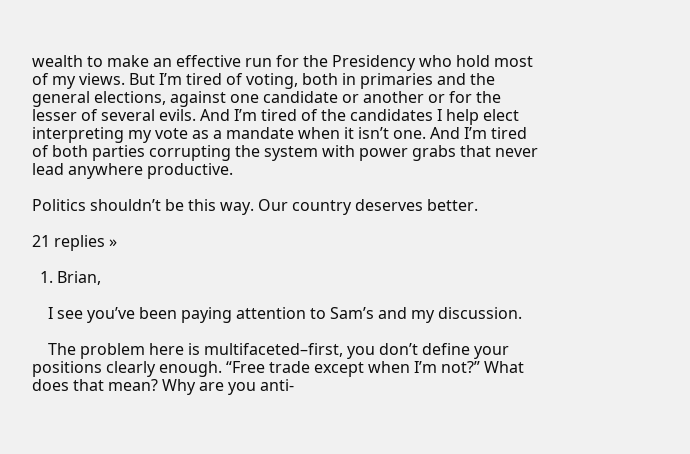wealth to make an effective run for the Presidency who hold most of my views. But I’m tired of voting, both in primaries and the general elections, against one candidate or another or for the lesser of several evils. And I’m tired of the candidates I help elect interpreting my vote as a mandate when it isn’t one. And I’m tired of both parties corrupting the system with power grabs that never lead anywhere productive.

Politics shouldn’t be this way. Our country deserves better.

21 replies »

  1. Brian,

    I see you’ve been paying attention to Sam’s and my discussion.

    The problem here is multifaceted–first, you don’t define your positions clearly enough. “Free trade except when I’m not?” What does that mean? Why are you anti-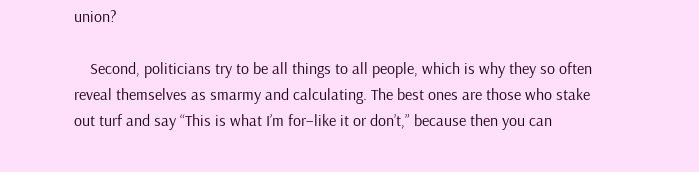union?

    Second, politicians try to be all things to all people, which is why they so often reveal themselves as smarmy and calculating. The best ones are those who stake out turf and say “This is what I’m for–like it or don’t,” because then you can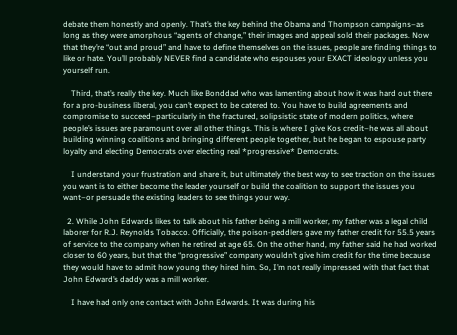debate them honestly and openly. That’s the key behind the Obama and Thompson campaigns–as long as they were amorphous “agents of change,” their images and appeal sold their packages. Now that they’re “out and proud” and have to define themselves on the issues, people are finding things to like or hate. You’ll probably NEVER find a candidate who espouses your EXACT ideology unless you yourself run.

    Third, that’s really the key. Much like Bonddad who was lamenting about how it was hard out there for a pro-business liberal, you can’t expect to be catered to. You have to build agreements and compromise to succeed–particularly in the fractured, solipsistic state of modern politics, where people’s issues are paramount over all other things. This is where I give Kos credit–he was all about building winning coalitions and bringing different people together, but he began to espouse party loyalty and electing Democrats over electing real *progressive* Democrats.

    I understand your frustration and share it, but ultimately the best way to see traction on the issues you want is to either become the leader yourself or build the coalition to support the issues you want–or persuade the existing leaders to see things your way.

  2. While John Edwards likes to talk about his father being a mill worker, my father was a legal child laborer for R.J. Reynolds Tobacco. Officially, the poison-peddlers gave my father credit for 55.5 years of service to the company when he retired at age 65. On the other hand, my father said he had worked closer to 60 years, but that the “progressive” company wouldn’t give him credit for the time because they would have to admit how young they hired him. So, I’m not really impressed with that fact that John Edward’s daddy was a mill worker.

    I have had only one contact with John Edwards. It was during his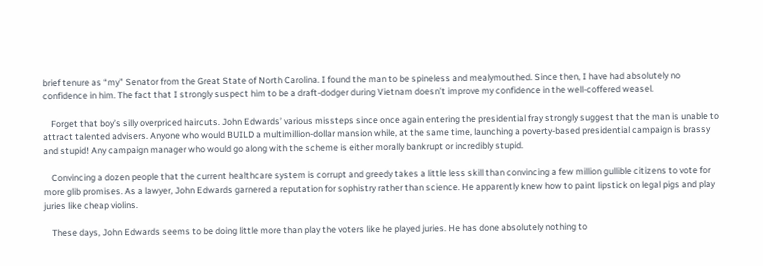brief tenure as “my” Senator from the Great State of North Carolina. I found the man to be spineless and mealymouthed. Since then, I have had absolutely no confidence in him. The fact that I strongly suspect him to be a draft-dodger during Vietnam doesn’t improve my confidence in the well-coffered weasel.

    Forget that boy’s silly overpriced haircuts. John Edwards’ various missteps since once again entering the presidential fray strongly suggest that the man is unable to attract talented advisers. Anyone who would BUILD a multimillion-dollar mansion while, at the same time, launching a poverty-based presidential campaign is brassy and stupid! Any campaign manager who would go along with the scheme is either morally bankrupt or incredibly stupid.

    Convincing a dozen people that the current healthcare system is corrupt and greedy takes a little less skill than convincing a few million gullible citizens to vote for more glib promises. As a lawyer, John Edwards garnered a reputation for sophistry rather than science. He apparently knew how to paint lipstick on legal pigs and play juries like cheap violins.

    These days, John Edwards seems to be doing little more than play the voters like he played juries. He has done absolutely nothing to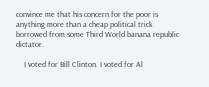convince me that his concern for the poor is anything more than a cheap political trick borrowed from some Third World banana republic dictator.

    I voted for Bill Clinton. I voted for Al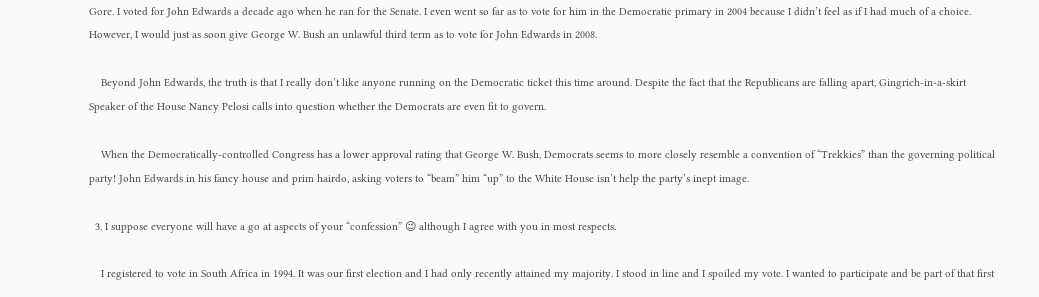Gore. I voted for John Edwards a decade ago when he ran for the Senate. I even went so far as to vote for him in the Democratic primary in 2004 because I didn’t feel as if I had much of a choice. However, I would just as soon give George W. Bush an unlawful third term as to vote for John Edwards in 2008.

    Beyond John Edwards, the truth is that I really don’t like anyone running on the Democratic ticket this time around. Despite the fact that the Republicans are falling apart, Gingrich-in-a-skirt Speaker of the House Nancy Pelosi calls into question whether the Democrats are even fit to govern.

    When the Democratically-controlled Congress has a lower approval rating that George W. Bush, Democrats seems to more closely resemble a convention of “Trekkies” than the governing political party! John Edwards in his fancy house and prim hairdo, asking voters to “beam” him “up” to the White House isn’t help the party’s inept image.

  3. I suppose everyone will have a go at aspects of your “confession” 😉 although I agree with you in most respects.

    I registered to vote in South Africa in 1994. It was our first election and I had only recently attained my majority. I stood in line and I spoiled my vote. I wanted to participate and be part of that first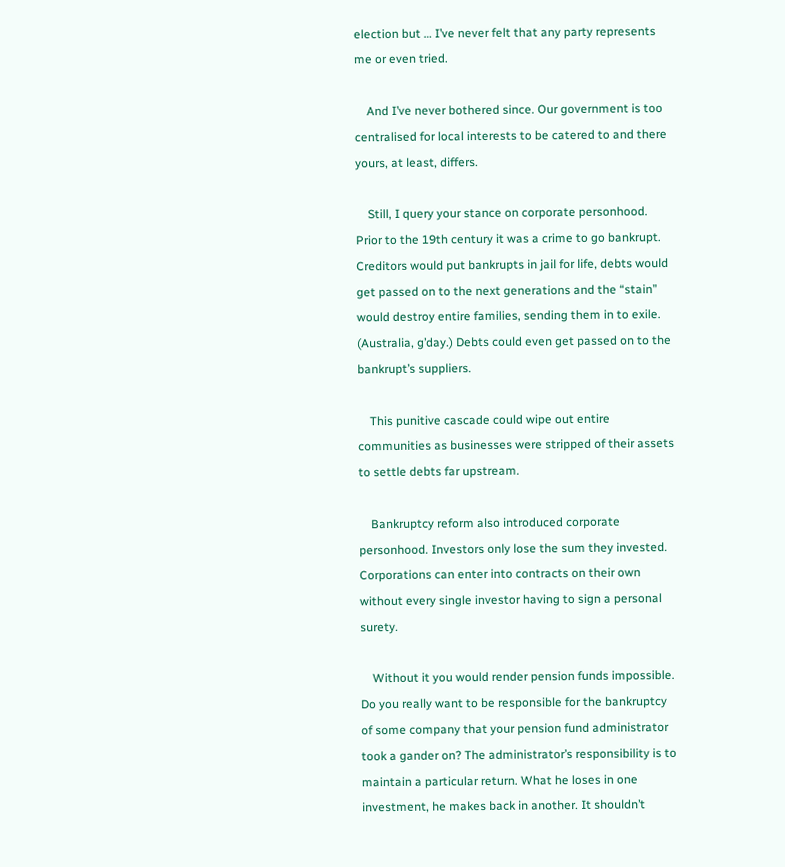election but … I’ve never felt that any party represents me or even tried.

    And I’ve never bothered since. Our government is too centralised for local interests to be catered to and there yours, at least, differs.

    Still, I query your stance on corporate personhood. Prior to the 19th century it was a crime to go bankrupt. Creditors would put bankrupts in jail for life, debts would get passed on to the next generations and the “stain” would destroy entire families, sending them in to exile. (Australia, g’day.) Debts could even get passed on to the bankrupt’s suppliers.

    This punitive cascade could wipe out entire communities as businesses were stripped of their assets to settle debts far upstream.

    Bankruptcy reform also introduced corporate personhood. Investors only lose the sum they invested. Corporations can enter into contracts on their own without every single investor having to sign a personal surety.

    Without it you would render pension funds impossible. Do you really want to be responsible for the bankruptcy of some company that your pension fund administrator took a gander on? The administrator’s responsibility is to maintain a particular return. What he loses in one investment, he makes back in another. It shouldn’t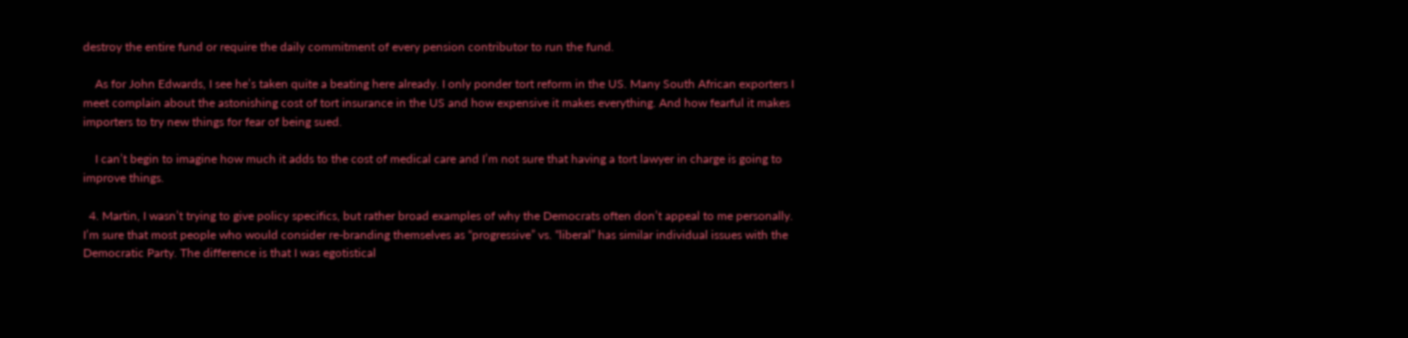destroy the entire fund or require the daily commitment of every pension contributor to run the fund.

    As for John Edwards, I see he’s taken quite a beating here already. I only ponder tort reform in the US. Many South African exporters I meet complain about the astonishing cost of tort insurance in the US and how expensive it makes everything. And how fearful it makes importers to try new things for fear of being sued.

    I can’t begin to imagine how much it adds to the cost of medical care and I’m not sure that having a tort lawyer in charge is going to improve things.

  4. Martin, I wasn’t trying to give policy specifics, but rather broad examples of why the Democrats often don’t appeal to me personally. I’m sure that most people who would consider re-branding themselves as “progressive” vs. “liberal” has similar individual issues with the Democratic Party. The difference is that I was egotistical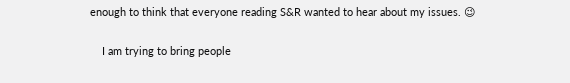enough to think that everyone reading S&R wanted to hear about my issues. 😉

    I am trying to bring people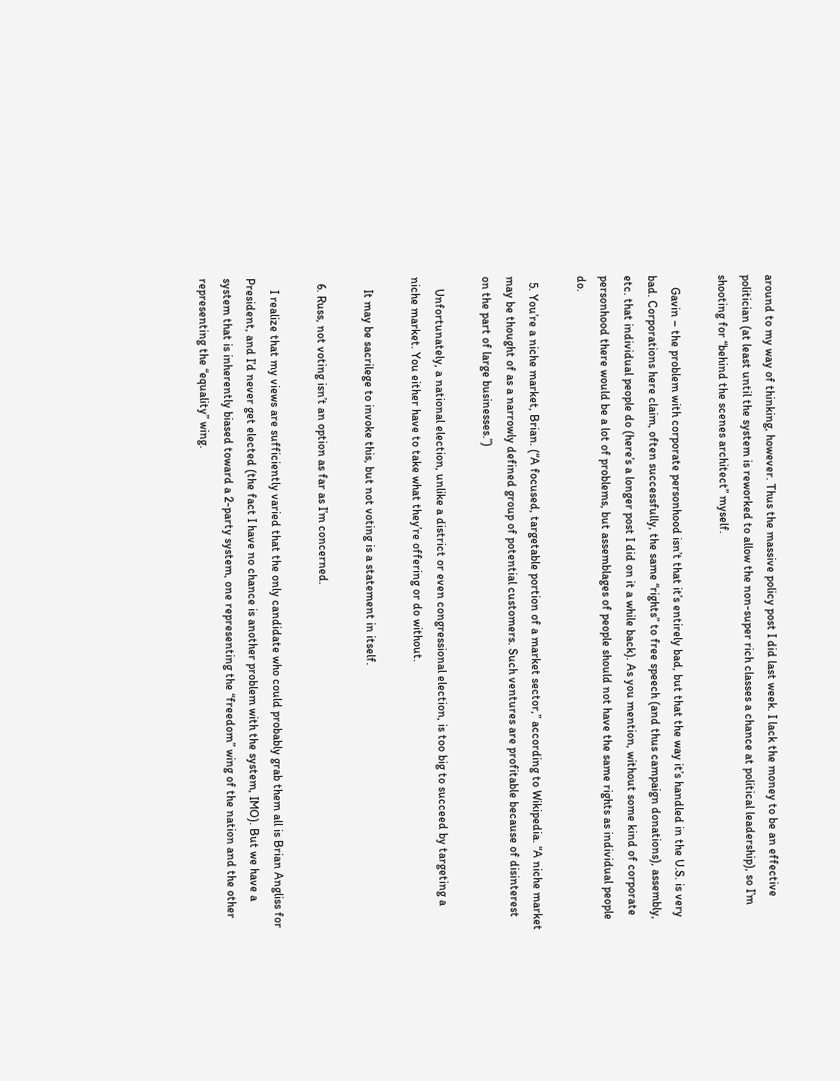around to my way of thinking, however. Thus the massive policy post I did last week. I lack the money to be an effective politician (at least until the system is reworked to allow the non-super rich classes a chance at political leadership), so I’m shooting for “behind the scenes architect” myself.

    Gavin – the problem with corporate personhood isn’t that it’s entirely bad, but that the way it’s handled in the U.S. is very bad. Corporations here claim, often successfully, the same “rights” to free speech (and thus campaign donations), assembly, etc. that individual people do (here’s a longer post I did on it a while back). As you mention, without some kind of corporate personhood there would be a lot of problems, but assemblages of people should not have the same rights as individual people do.

  5. You’re a niche market, Brian. (“A focused, targetable portion of a market sector,” according to Wikipedia. “A niche market may be thought of as a narrowly defined group of potential customers. Such ventures are profitable because of disinterest on the part of large businesses.”)

    Unfortunately, a national election, unlike a district or even congressional election, is too big to succeed by targeting a niche market. You either have to take what they’re offering or do without.

    It may be sacrilege to invoke this, but not voting is a statement in itself.

  6. Russ, not voting isn’t an option as far as I’m concerned.

    I realize that my views are sufficiently varied that the only candidate who could probably grab them all is Brian Angliss for President, and I’d never get elected (the fact I have no chance is another problem with the system, IMO). But we have a system that is inherently biased toward a 2-party system, one representing the “freedom” wing of the nation and the other representing the “equality” wing.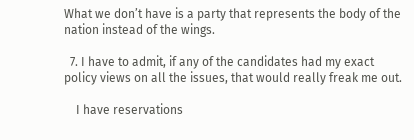What we don’t have is a party that represents the body of the nation instead of the wings.

  7. I have to admit, if any of the candidates had my exact policy views on all the issues, that would really freak me out.

    I have reservations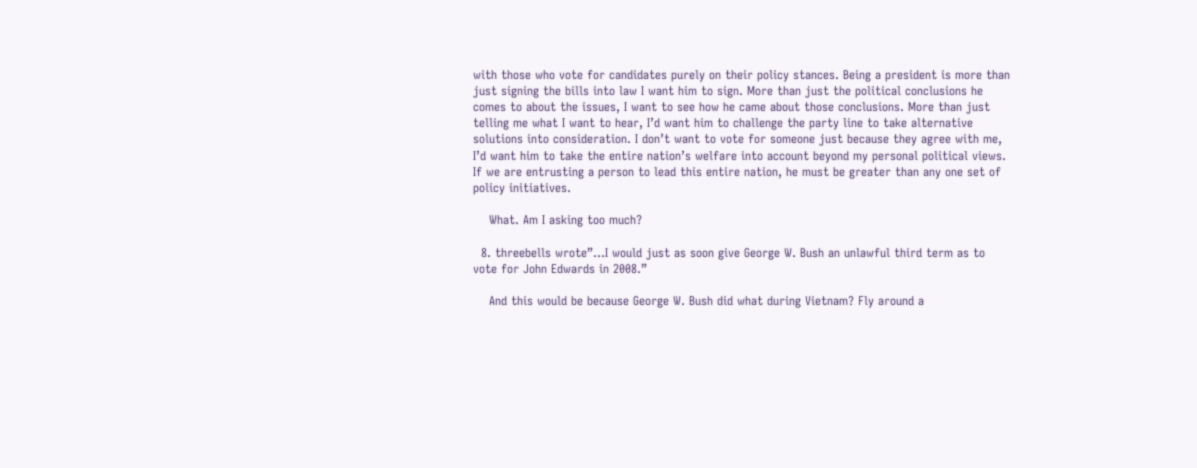with those who vote for candidates purely on their policy stances. Being a president is more than just signing the bills into law I want him to sign. More than just the political conclusions he comes to about the issues, I want to see how he came about those conclusions. More than just telling me what I want to hear, I’d want him to challenge the party line to take alternative solutions into consideration. I don’t want to vote for someone just because they agree with me, I’d want him to take the entire nation’s welfare into account beyond my personal political views. If we are entrusting a person to lead this entire nation, he must be greater than any one set of policy initiatives.

    What. Am I asking too much?

  8. threebells wrote”…I would just as soon give George W. Bush an unlawful third term as to vote for John Edwards in 2008.”

    And this would be because George W. Bush did what during Vietnam? Fly around a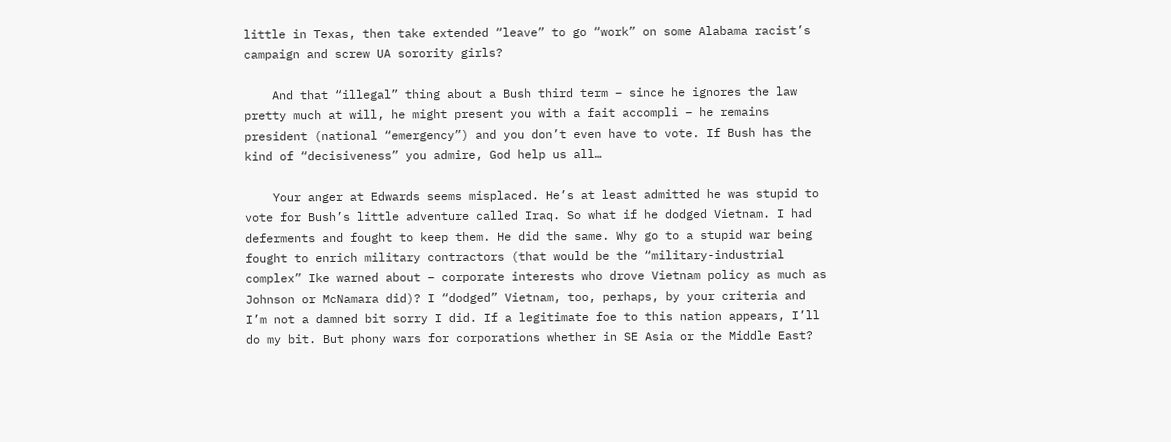little in Texas, then take extended “leave” to go “work” on some Alabama racist’s campaign and screw UA sorority girls?

    And that “illegal” thing about a Bush third term – since he ignores the law pretty much at will, he might present you with a fait accompli – he remains president (national “emergency”) and you don’t even have to vote. If Bush has the kind of “decisiveness” you admire, God help us all…

    Your anger at Edwards seems misplaced. He’s at least admitted he was stupid to vote for Bush’s little adventure called Iraq. So what if he dodged Vietnam. I had deferments and fought to keep them. He did the same. Why go to a stupid war being fought to enrich military contractors (that would be the “military-industrial complex” Ike warned about – corporate interests who drove Vietnam policy as much as Johnson or McNamara did)? I “dodged” Vietnam, too, perhaps, by your criteria and I’m not a damned bit sorry I did. If a legitimate foe to this nation appears, I’ll do my bit. But phony wars for corporations whether in SE Asia or the Middle East?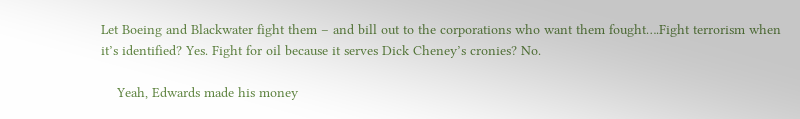Let Boeing and Blackwater fight them – and bill out to the corporations who want them fought….Fight terrorism when it’s identified? Yes. Fight for oil because it serves Dick Cheney’s cronies? No.

    Yeah, Edwards made his money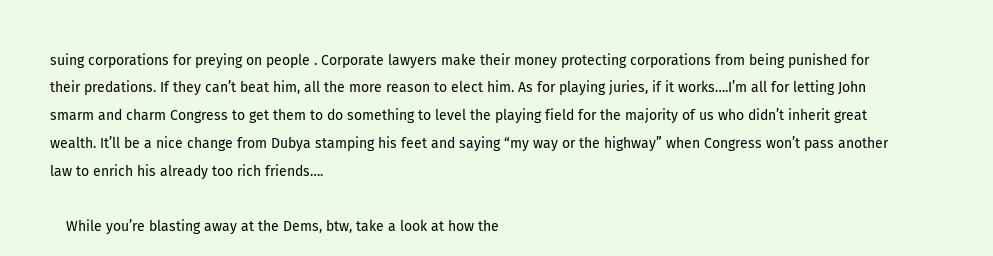suing corporations for preying on people . Corporate lawyers make their money protecting corporations from being punished for their predations. If they can’t beat him, all the more reason to elect him. As for playing juries, if it works….I’m all for letting John smarm and charm Congress to get them to do something to level the playing field for the majority of us who didn’t inherit great wealth. It’ll be a nice change from Dubya stamping his feet and saying “my way or the highway” when Congress won’t pass another law to enrich his already too rich friends….

    While you’re blasting away at the Dems, btw, take a look at how the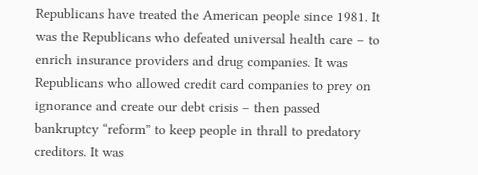Republicans have treated the American people since 1981. It was the Republicans who defeated universal health care – to enrich insurance providers and drug companies. It was Republicans who allowed credit card companies to prey on ignorance and create our debt crisis – then passed bankruptcy “reform” to keep people in thrall to predatory creditors. It was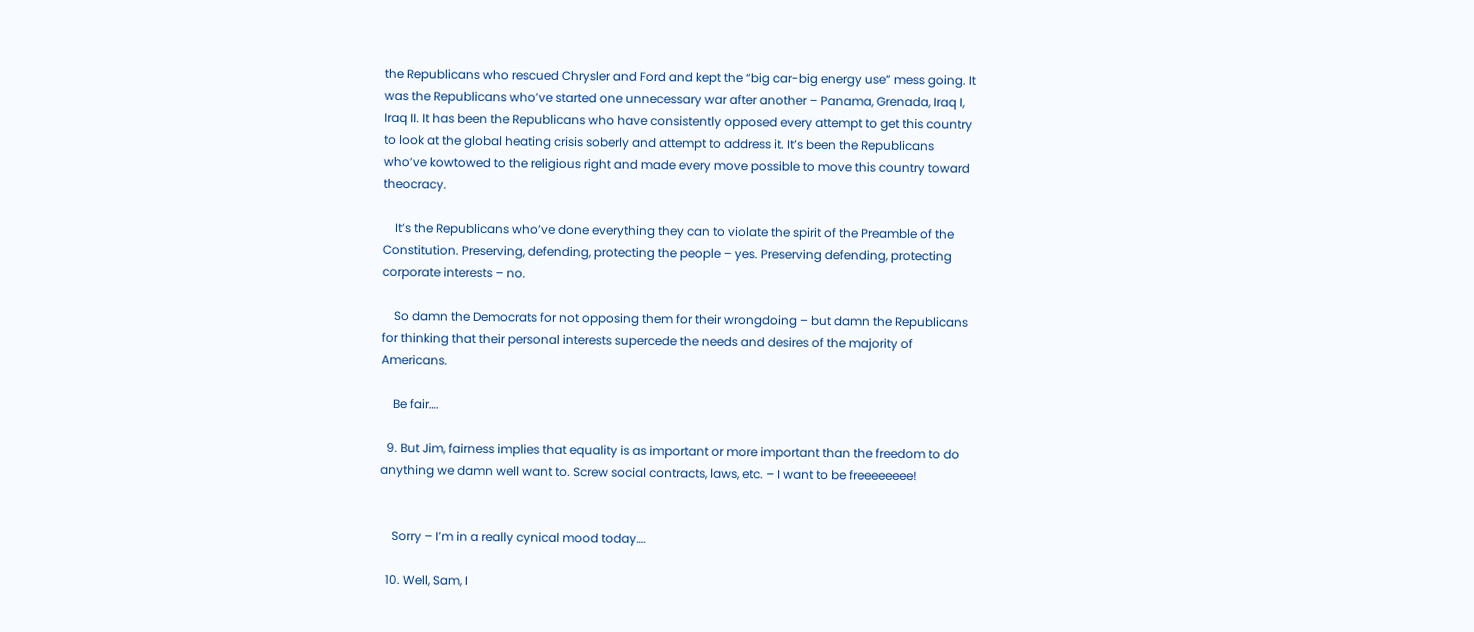the Republicans who rescued Chrysler and Ford and kept the “big car-big energy use” mess going. It was the Republicans who’ve started one unnecessary war after another – Panama, Grenada, Iraq I, Iraq II. It has been the Republicans who have consistently opposed every attempt to get this country to look at the global heating crisis soberly and attempt to address it. It’s been the Republicans who’ve kowtowed to the religious right and made every move possible to move this country toward theocracy.

    It’s the Republicans who’ve done everything they can to violate the spirit of the Preamble of the Constitution. Preserving, defending, protecting the people – yes. Preserving defending, protecting corporate interests – no.

    So damn the Democrats for not opposing them for their wrongdoing – but damn the Republicans for thinking that their personal interests supercede the needs and desires of the majority of Americans.

    Be fair….

  9. But Jim, fairness implies that equality is as important or more important than the freedom to do anything we damn well want to. Screw social contracts, laws, etc. – I want to be freeeeeeee!


    Sorry – I’m in a really cynical mood today….

  10. Well, Sam, I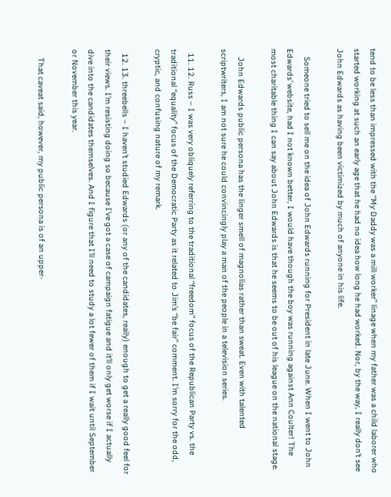tend to be less than impressed with the “My Daddy was a mill worker” linage when my father was a child laborer who started working at such an early age that he had no idea how long he had worked. Nor, by the way, I really don’t see John Edwards as having been victimized by much of anyone in his life.

    Someone tried to sell me on the idea of John Edwards running for President in late June. When I went to John Edwards’ website, had I not known better, I would have though the boy was running against Ann Coulter! The most charitable thing I can say about John Edwards is that he seems to be out of his league on the national stage.

    John Edwards public persona has the linger smell of magnolias rather than sweat. Even with talented scriptwriters, I am not sure he could convincingly play a man of the people in a television series.

  11. 12. Russ – I was very obliquely referring to the traditional “freedom” focus of the Republican Party vs. the traditional “equality” focus of the Democratic Party as it related to Jim’s “be fair” comment. I’m sorry for the odd, cryptic, and confusing nature of my remark.

  12. 13. threebells – I haven’t studied Edwards (or any of the candidates, really) enough to get a really good feel for their views. I’m resisting doing so because I’ve got a case of campaign fatigue and it’ll only get worse if I actually dive into the candidates themselves. And I figure that I’ll need to study a lot fewer of them if I wait until September or November this year.

    That caveat said, however, my public persona is of an upper-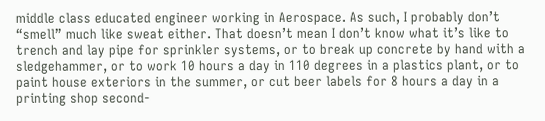middle class educated engineer working in Aerospace. As such, I probably don’t “smell” much like sweat either. That doesn’t mean I don’t know what it’s like to trench and lay pipe for sprinkler systems, or to break up concrete by hand with a sledgehammer, or to work 10 hours a day in 110 degrees in a plastics plant, or to paint house exteriors in the summer, or cut beer labels for 8 hours a day in a printing shop second-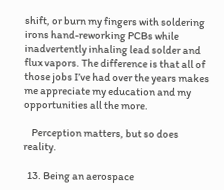shift, or burn my fingers with soldering irons hand-reworking PCBs while inadvertently inhaling lead solder and flux vapors. The difference is that all of those jobs I’ve had over the years makes me appreciate my education and my opportunities all the more.

    Perception matters, but so does reality.

  13. Being an aerospace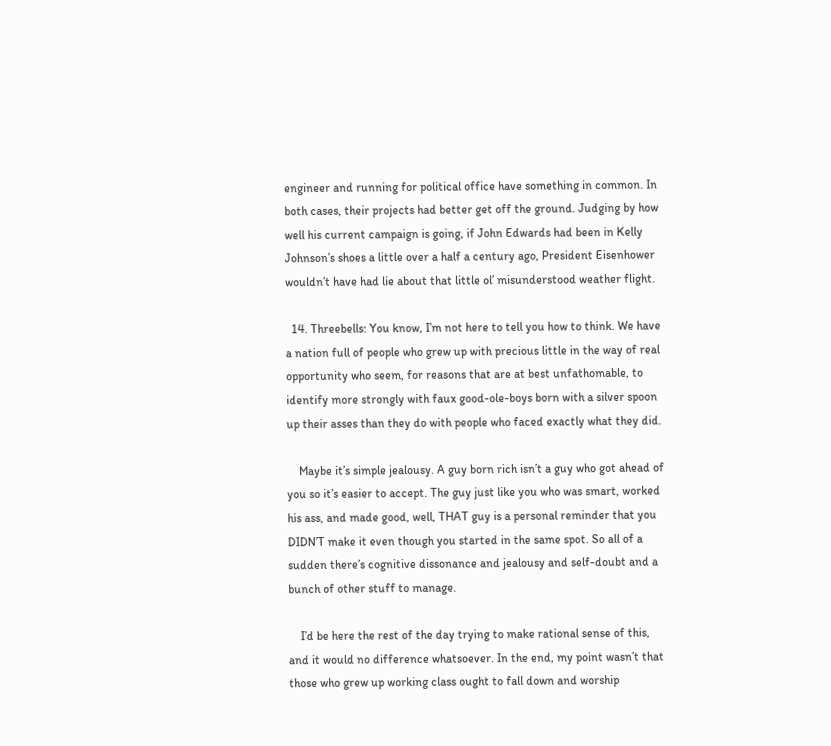engineer and running for political office have something in common. In both cases, their projects had better get off the ground. Judging by how well his current campaign is going, if John Edwards had been in Kelly Johnson’s shoes a little over a half a century ago, President Eisenhower wouldn’t have had lie about that little ol’ misunderstood weather flight.

  14. Threebells: You know, I’m not here to tell you how to think. We have a nation full of people who grew up with precious little in the way of real opportunity who seem, for reasons that are at best unfathomable, to identify more strongly with faux good-ole-boys born with a silver spoon up their asses than they do with people who faced exactly what they did.

    Maybe it’s simple jealousy. A guy born rich isn’t a guy who got ahead of you so it’s easier to accept. The guy just like you who was smart, worked his ass, and made good, well, THAT guy is a personal reminder that you DIDN’T make it even though you started in the same spot. So all of a sudden there’s cognitive dissonance and jealousy and self-doubt and a bunch of other stuff to manage.

    I’d be here the rest of the day trying to make rational sense of this, and it would no difference whatsoever. In the end, my point wasn’t that those who grew up working class ought to fall down and worship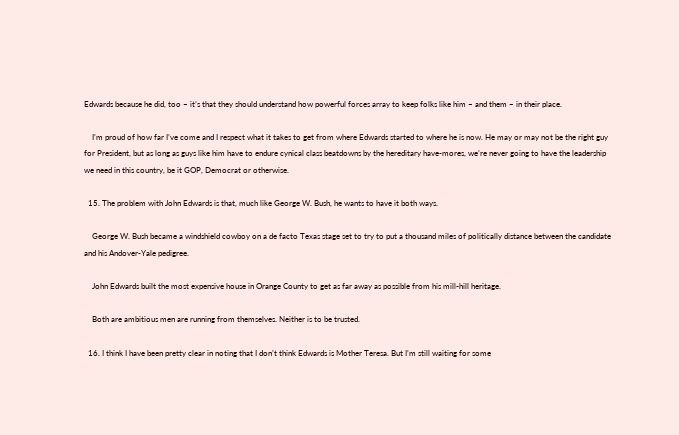Edwards because he did, too – it’s that they should understand how powerful forces array to keep folks like him – and them – in their place.

    I’m proud of how far I’ve come and I respect what it takes to get from where Edwards started to where he is now. He may or may not be the right guy for President, but as long as guys like him have to endure cynical class beatdowns by the hereditary have-mores, we’re never going to have the leadership we need in this country, be it GOP, Democrat or otherwise.

  15. The problem with John Edwards is that, much like George W. Bush, he wants to have it both ways.

    George W. Bush became a windshield cowboy on a de facto Texas stage set to try to put a thousand miles of politically distance between the candidate and his Andover-Yale pedigree.

    John Edwards built the most expensive house in Orange County to get as far away as possible from his mill-hill heritage.

    Both are ambitious men are running from themselves. Neither is to be trusted.

  16. I think I have been pretty clear in noting that I don’t think Edwards is Mother Teresa. But I’m still waiting for some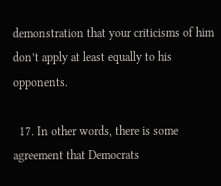demonstration that your criticisms of him don’t apply at least equally to his opponents.

  17. In other words, there is some agreement that Democrats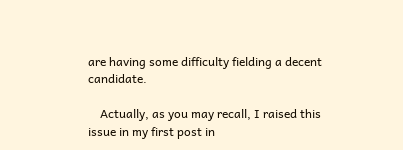are having some difficulty fielding a decent candidate.

    Actually, as you may recall, I raised this issue in my first post in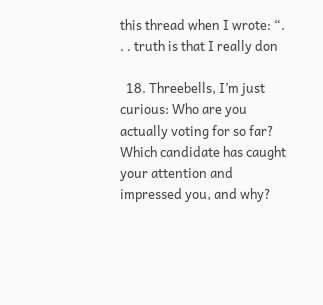this thread when I wrote: “. . . truth is that I really don

  18. Threebells, I’m just curious: Who are you actually voting for so far? Which candidate has caught your attention and impressed you, and why?